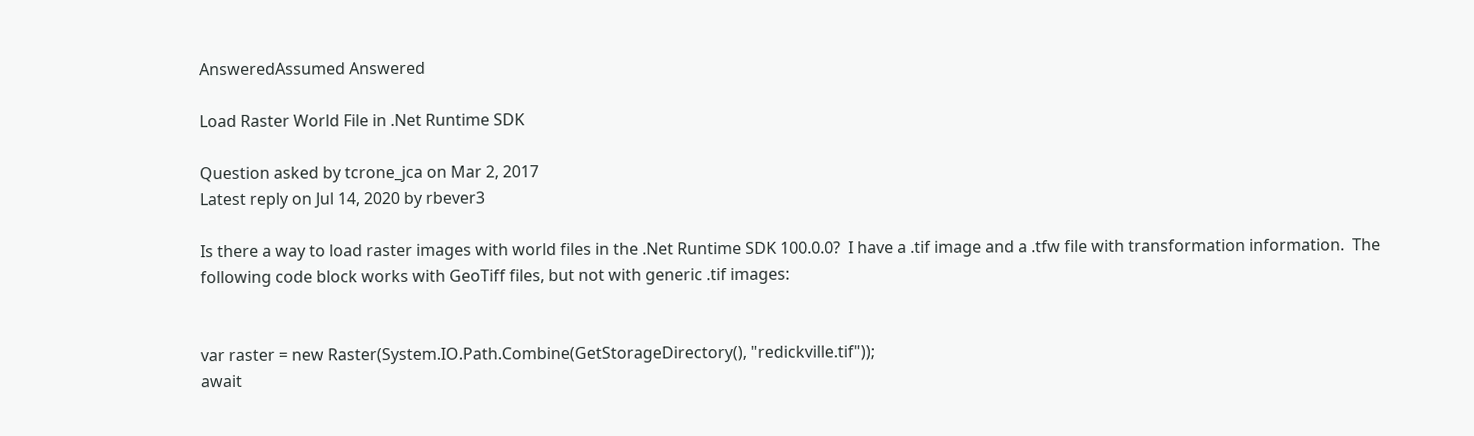AnsweredAssumed Answered

Load Raster World File in .Net Runtime SDK

Question asked by tcrone_jca on Mar 2, 2017
Latest reply on Jul 14, 2020 by rbever3

Is there a way to load raster images with world files in the .Net Runtime SDK 100.0.0?  I have a .tif image and a .tfw file with transformation information.  The following code block works with GeoTiff files, but not with generic .tif images:


var raster = new Raster(System.IO.Path.Combine(GetStorageDirectory(), "redickville.tif"));
await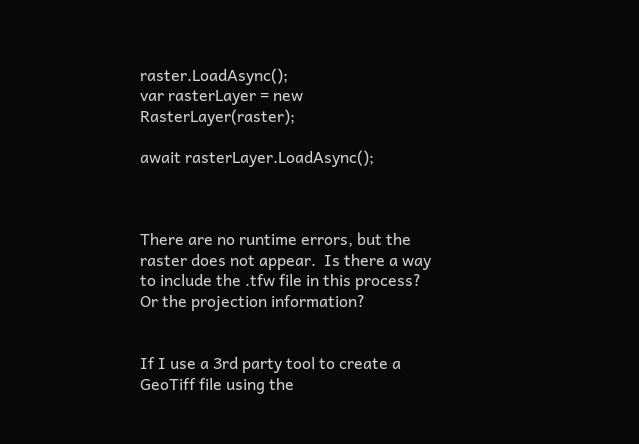raster.LoadAsync();
var rasterLayer = new RasterLayer(raster);

await rasterLayer.LoadAsync();



There are no runtime errors, but the raster does not appear.  Is there a way to include the .tfw file in this process?  Or the projection information?


If I use a 3rd party tool to create a GeoTiff file using the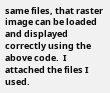same files, that raster image can be loaded and displayed correctly using the above code.  I attached the files I used.